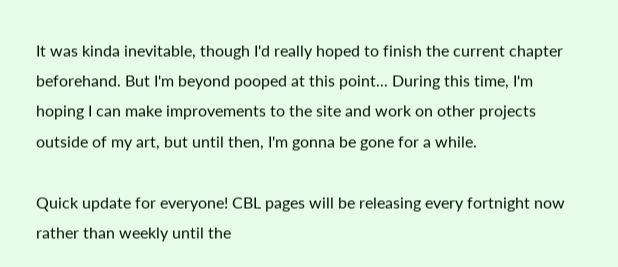It was kinda inevitable, though I'd really hoped to finish the current chapter beforehand. But I'm beyond pooped at this point... During this time, I'm hoping I can make improvements to the site and work on other projects outside of my art, but until then, I'm gonna be gone for a while.

Quick update for everyone! CBL pages will be releasing every fortnight now rather than weekly until the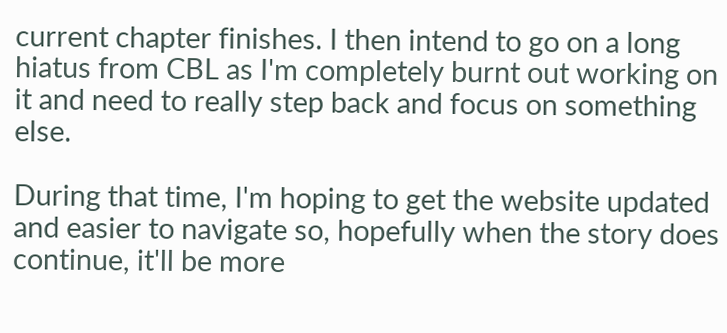current chapter finishes. I then intend to go on a long hiatus from CBL as I'm completely burnt out working on it and need to really step back and focus on something else.

During that time, I'm hoping to get the website updated and easier to navigate so, hopefully when the story does continue, it'll be more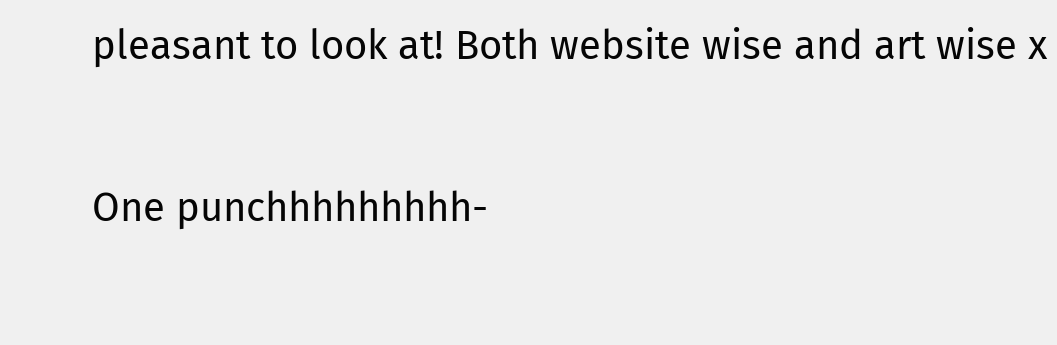pleasant to look at! Both website wise and art wise x

One punchhhhhhhhh-